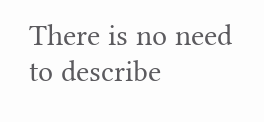There is no need to describe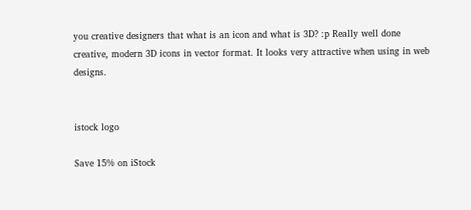you creative designers that what is an icon and what is 3D? :p Really well done creative, modern 3D icons in vector format. It looks very attractive when using in web designs.


istock logo

Save 15% on iStock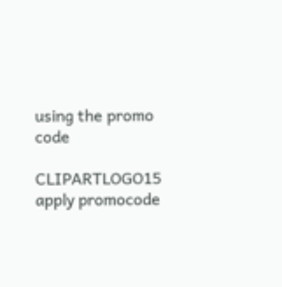using the promo code

CLIPARTLOGO15 apply promocode